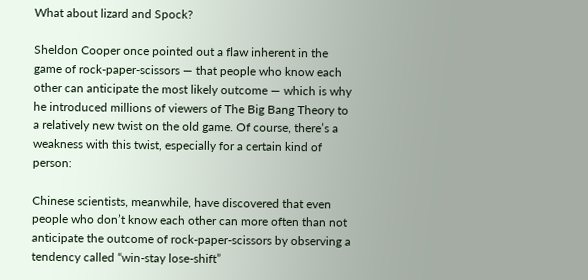What about lizard and Spock?

Sheldon Cooper once pointed out a flaw inherent in the game of rock-paper-scissors — that people who know each other can anticipate the most likely outcome — which is why he introduced millions of viewers of The Big Bang Theory to a relatively new twist on the old game. Of course, there’s a weakness with this twist, especially for a certain kind of person:

Chinese scientists, meanwhile, have discovered that even people who don’t know each other can more often than not anticipate the outcome of rock-paper-scissors by observing a tendency called “win-stay lose-shift”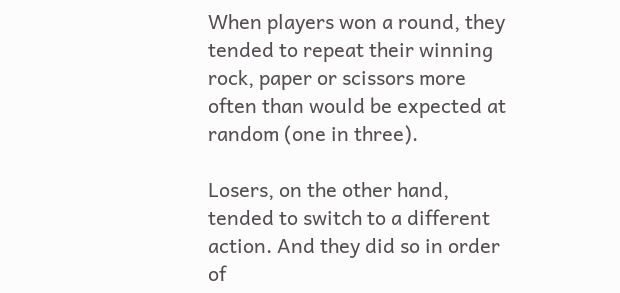When players won a round, they tended to repeat their winning rock, paper or scissors more often than would be expected at random (one in three).

Losers, on the other hand, tended to switch to a different action. And they did so in order of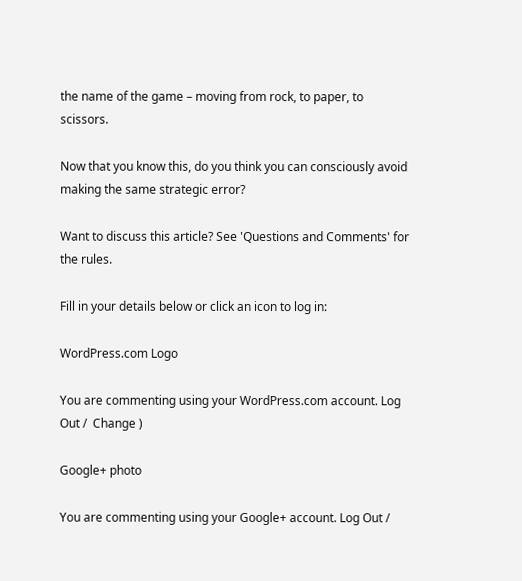the name of the game – moving from rock, to paper, to scissors.

Now that you know this, do you think you can consciously avoid making the same strategic error?

Want to discuss this article? See 'Questions and Comments' for the rules.

Fill in your details below or click an icon to log in:

WordPress.com Logo

You are commenting using your WordPress.com account. Log Out /  Change )

Google+ photo

You are commenting using your Google+ account. Log Out /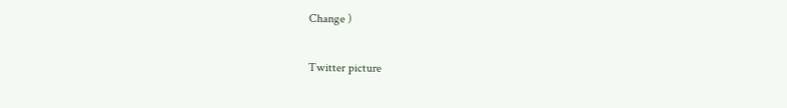Change )

Twitter picture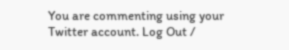You are commenting using your Twitter account. Log Out /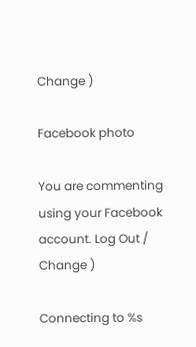Change )

Facebook photo

You are commenting using your Facebook account. Log Out /  Change )

Connecting to %s